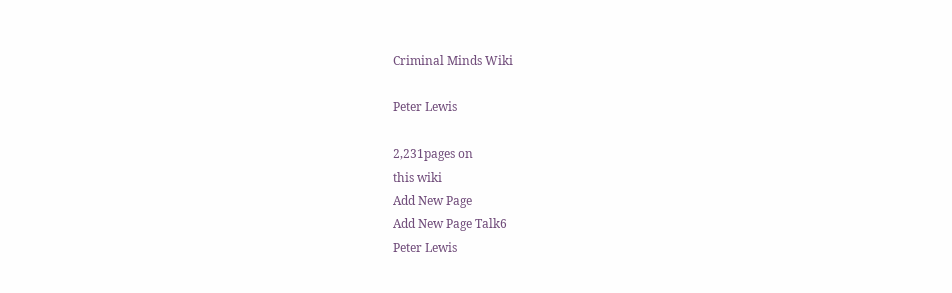Criminal Minds Wiki

Peter Lewis

2,231pages on
this wiki
Add New Page
Add New Page Talk6
Peter Lewis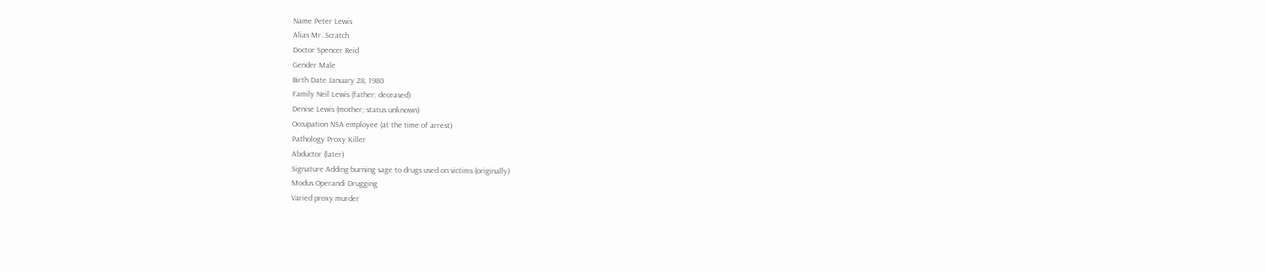Name Peter Lewis
Alias Mr. Scratch
Doctor Spencer Reid
Gender Male
Birth Date January 28, 1980
Family Neil Lewis (father; deceased)
Denise Lewis (mother; status unknown)
Occupation NSA employee (at the time of arrest)
Pathology Proxy Killer
Abductor (later)
Signature Adding burning sage to drugs used on victims (originally)
Modus Operandi Drugging
Varied proxy murder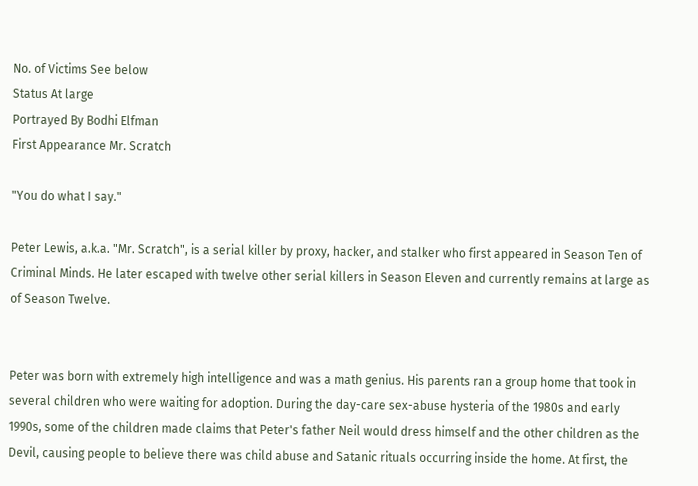No. of Victims See below
Status At large
Portrayed By Bodhi Elfman
First Appearance Mr. Scratch

"You do what I say."

Peter Lewis, a.k.a. "Mr. Scratch", is a serial killer by proxy, hacker, and stalker who first appeared in Season Ten of Criminal Minds. He later escaped with twelve other serial killers in Season Eleven and currently remains at large as of Season Twelve.


Peter was born with extremely high intelligence and was a math genius. His parents ran a group home that took in several children who were waiting for adoption. During the day-care sex-abuse hysteria of the 1980s and early 1990s, some of the children made claims that Peter's father Neil would dress himself and the other children as the Devil, causing people to believe there was child abuse and Satanic rituals occurring inside the home. At first, the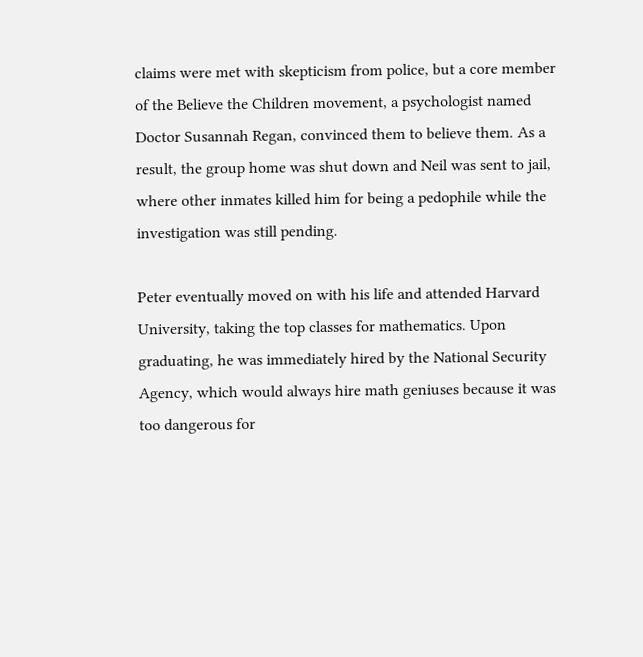claims were met with skepticism from police, but a core member of the Believe the Children movement, a psychologist named Doctor Susannah Regan, convinced them to believe them. As a result, the group home was shut down and Neil was sent to jail, where other inmates killed him for being a pedophile while the investigation was still pending.

Peter eventually moved on with his life and attended Harvard University, taking the top classes for mathematics. Upon graduating, he was immediately hired by the National Security Agency, which would always hire math geniuses because it was too dangerous for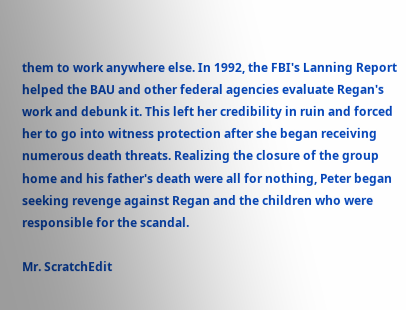them to work anywhere else. In 1992, the FBI's Lanning Report helped the BAU and other federal agencies evaluate Regan's work and debunk it. This left her credibility in ruin and forced her to go into witness protection after she began receiving numerous death threats. Realizing the closure of the group home and his father's death were all for nothing, Peter began seeking revenge against Regan and the children who were responsible for the scandal.

Mr. ScratchEdit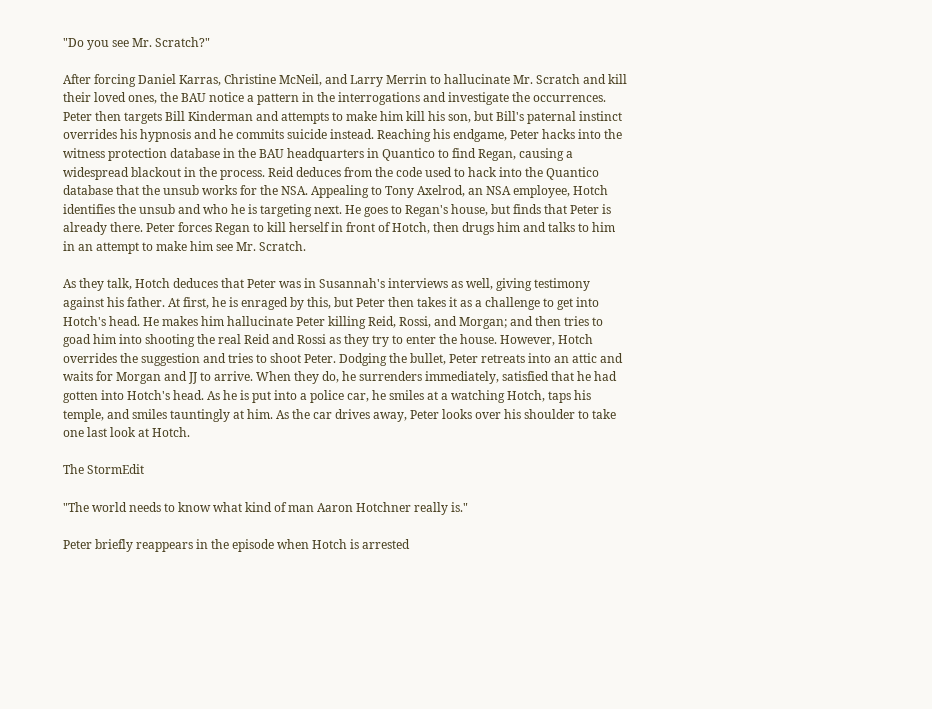"Do you see Mr. Scratch?"

After forcing Daniel Karras, Christine McNeil, and Larry Merrin to hallucinate Mr. Scratch and kill their loved ones, the BAU notice a pattern in the interrogations and investigate the occurrences. Peter then targets Bill Kinderman and attempts to make him kill his son, but Bill's paternal instinct overrides his hypnosis and he commits suicide instead. Reaching his endgame, Peter hacks into the witness protection database in the BAU headquarters in Quantico to find Regan, causing a widespread blackout in the process. Reid deduces from the code used to hack into the Quantico database that the unsub works for the NSA. Appealing to Tony Axelrod, an NSA employee, Hotch identifies the unsub and who he is targeting next. He goes to Regan's house, but finds that Peter is already there. Peter forces Regan to kill herself in front of Hotch, then drugs him and talks to him in an attempt to make him see Mr. Scratch.

As they talk, Hotch deduces that Peter was in Susannah's interviews as well, giving testimony against his father. At first, he is enraged by this, but Peter then takes it as a challenge to get into Hotch's head. He makes him hallucinate Peter killing Reid, Rossi, and Morgan; and then tries to goad him into shooting the real Reid and Rossi as they try to enter the house. However, Hotch overrides the suggestion and tries to shoot Peter. Dodging the bullet, Peter retreats into an attic and waits for Morgan and JJ to arrive. When they do, he surrenders immediately, satisfied that he had gotten into Hotch's head. As he is put into a police car, he smiles at a watching Hotch, taps his temple, and smiles tauntingly at him. As the car drives away, Peter looks over his shoulder to take one last look at Hotch.

The StormEdit

"The world needs to know what kind of man Aaron Hotchner really is."

Peter briefly reappears in the episode when Hotch is arrested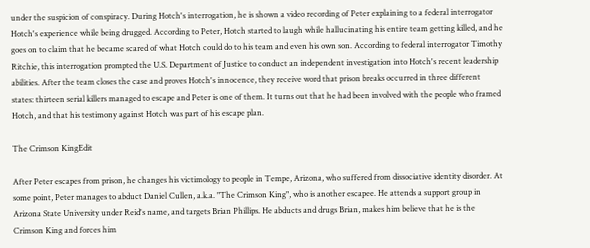under the suspicion of conspiracy. During Hotch's interrogation, he is shown a video recording of Peter explaining to a federal interrogator Hotch's experience while being drugged. According to Peter, Hotch started to laugh while hallucinating his entire team getting killed, and he goes on to claim that he became scared of what Hotch could do to his team and even his own son. According to federal interrogator Timothy Ritchie, this interrogation prompted the U.S. Department of Justice to conduct an independent investigation into Hotch's recent leadership abilities. After the team closes the case and proves Hotch's innocence, they receive word that prison breaks occurred in three different states: thirteen serial killers managed to escape and Peter is one of them. It turns out that he had been involved with the people who framed Hotch, and that his testimony against Hotch was part of his escape plan.

The Crimson KingEdit

After Peter escapes from prison, he changes his victimology to people in Tempe, Arizona, who suffered from dissociative identity disorder. At some point, Peter manages to abduct Daniel Cullen, a.k.a. "The Crimson King", who is another escapee. He attends a support group in Arizona State University under Reid's name, and targets Brian Phillips. He abducts and drugs Brian, makes him believe that he is the Crimson King and forces him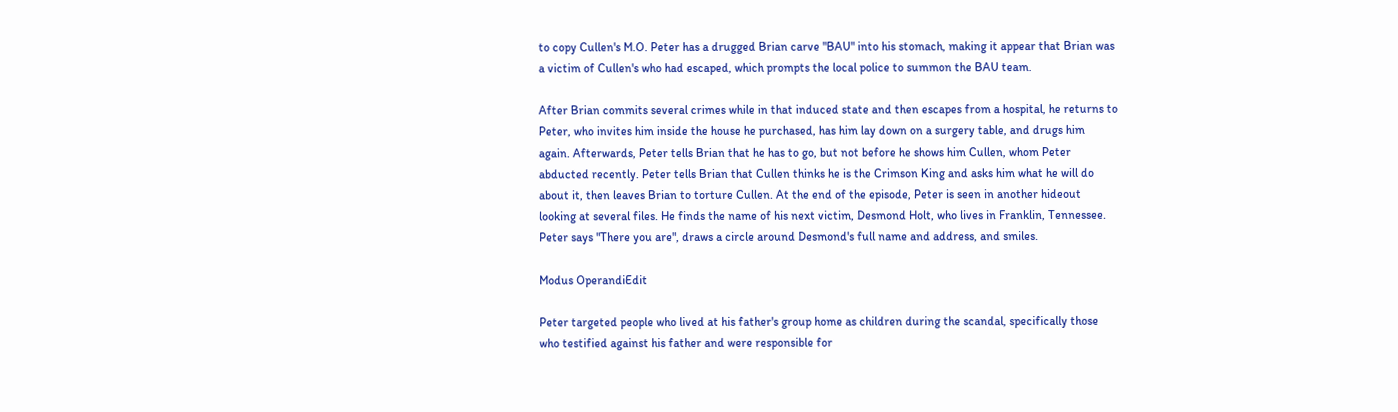to copy Cullen's M.O. Peter has a drugged Brian carve "BAU" into his stomach, making it appear that Brian was a victim of Cullen's who had escaped, which prompts the local police to summon the BAU team.

After Brian commits several crimes while in that induced state and then escapes from a hospital, he returns to Peter, who invites him inside the house he purchased, has him lay down on a surgery table, and drugs him again. Afterwards, Peter tells Brian that he has to go, but not before he shows him Cullen, whom Peter abducted recently. Peter tells Brian that Cullen thinks he is the Crimson King and asks him what he will do about it, then leaves Brian to torture Cullen. At the end of the episode, Peter is seen in another hideout looking at several files. He finds the name of his next victim, Desmond Holt, who lives in Franklin, Tennessee. Peter says "There you are", draws a circle around Desmond's full name and address, and smiles.

Modus OperandiEdit

Peter targeted people who lived at his father's group home as children during the scandal, specifically those who testified against his father and were responsible for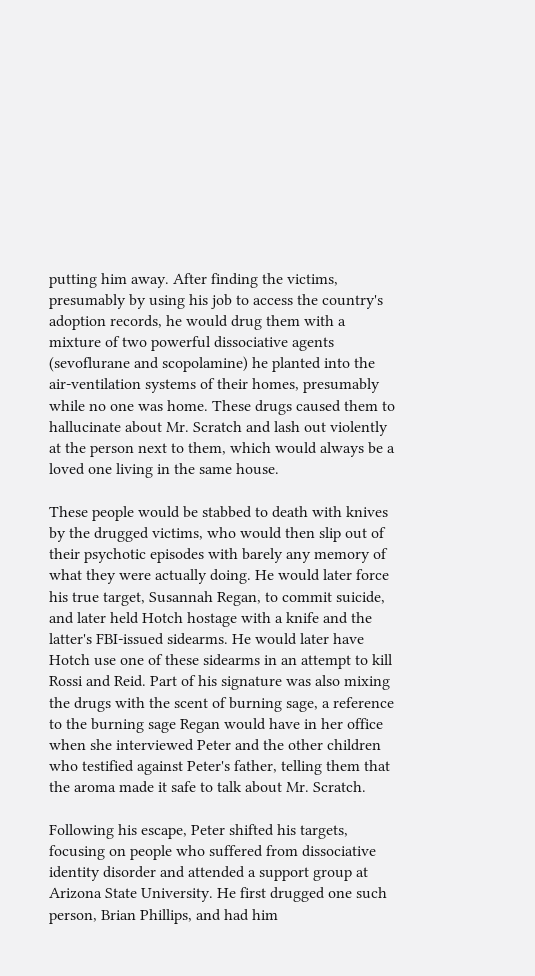putting him away. After finding the victims, presumably by using his job to access the country's adoption records, he would drug them with a mixture of two powerful dissociative agents (sevoflurane and scopolamine) he planted into the air-ventilation systems of their homes, presumably while no one was home. These drugs caused them to hallucinate about Mr. Scratch and lash out violently at the person next to them, which would always be a loved one living in the same house.

These people would be stabbed to death with knives by the drugged victims, who would then slip out of their psychotic episodes with barely any memory of what they were actually doing. He would later force his true target, Susannah Regan, to commit suicide, and later held Hotch hostage with a knife and the latter's FBI-issued sidearms. He would later have Hotch use one of these sidearms in an attempt to kill Rossi and Reid. Part of his signature was also mixing the drugs with the scent of burning sage, a reference to the burning sage Regan would have in her office when she interviewed Peter and the other children who testified against Peter's father, telling them that the aroma made it safe to talk about Mr. Scratch.

Following his escape, Peter shifted his targets, focusing on people who suffered from dissociative identity disorder and attended a support group at Arizona State University. He first drugged one such person, Brian Phillips, and had him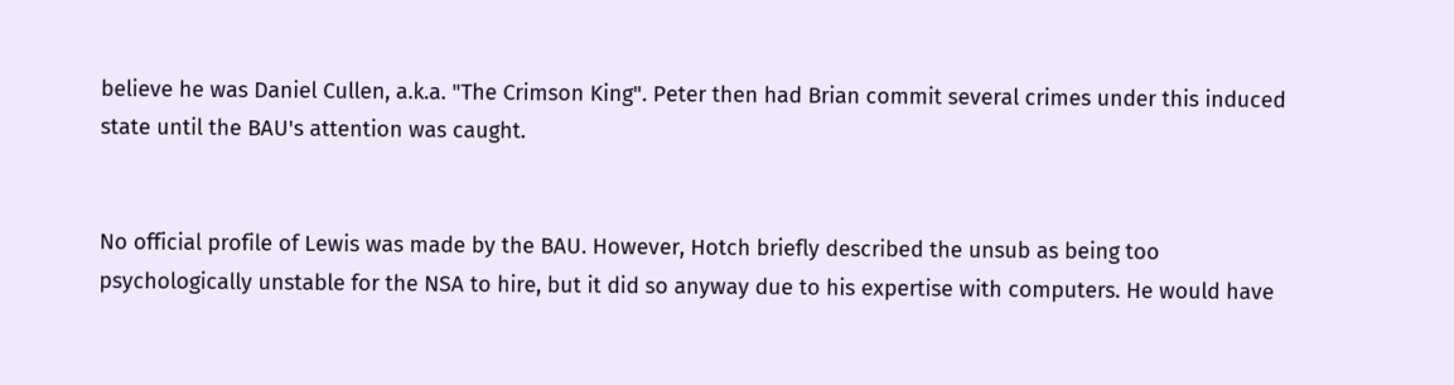believe he was Daniel Cullen, a.k.a. "The Crimson King". Peter then had Brian commit several crimes under this induced state until the BAU's attention was caught.


No official profile of Lewis was made by the BAU. However, Hotch briefly described the unsub as being too psychologically unstable for the NSA to hire, but it did so anyway due to his expertise with computers. He would have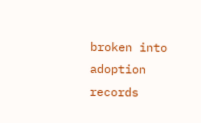broken into adoption records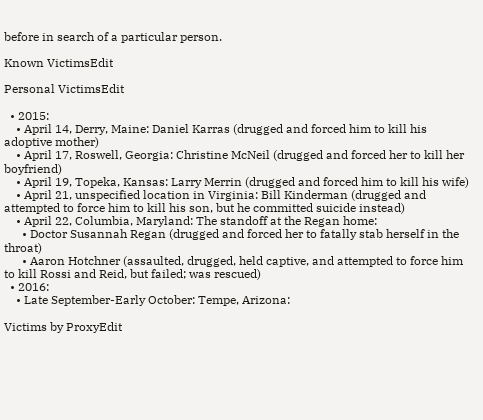before in search of a particular person.

Known VictimsEdit

Personal VictimsEdit

  • 2015:
    • April 14, Derry, Maine: Daniel Karras (drugged and forced him to kill his adoptive mother)
    • April 17, Roswell, Georgia: Christine McNeil (drugged and forced her to kill her boyfriend)
    • April 19, Topeka, Kansas: Larry Merrin (drugged and forced him to kill his wife)
    • April 21, unspecified location in Virginia: Bill Kinderman (drugged and attempted to force him to kill his son, but he committed suicide instead)
    • April 22, Columbia, Maryland: The standoff at the Regan home:
      • Doctor Susannah Regan (drugged and forced her to fatally stab herself in the throat)
      • Aaron Hotchner (assaulted, drugged, held captive, and attempted to force him to kill Rossi and Reid, but failed; was rescued)
  • 2016:
    • Late September-Early October: Tempe, Arizona:

Victims by ProxyEdit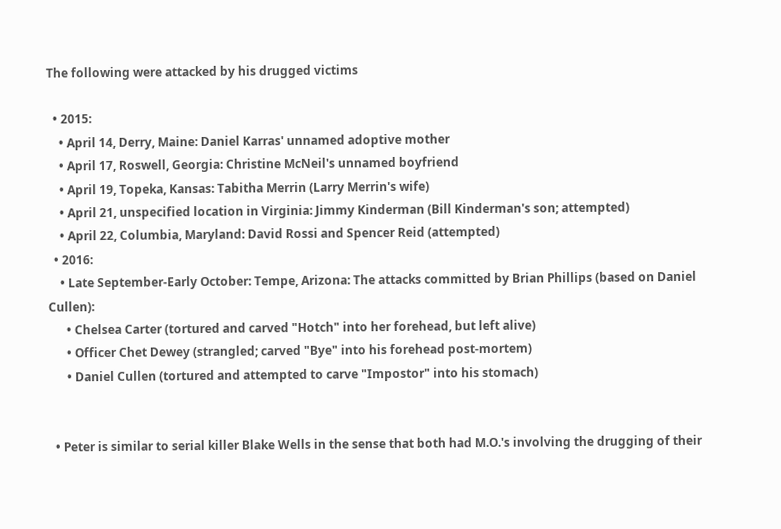The following were attacked by his drugged victims

  • 2015:
    • April 14, Derry, Maine: Daniel Karras' unnamed adoptive mother
    • April 17, Roswell, Georgia: Christine McNeil's unnamed boyfriend
    • April 19, Topeka, Kansas: Tabitha Merrin (Larry Merrin's wife)
    • April 21, unspecified location in Virginia: Jimmy Kinderman (Bill Kinderman's son; attempted)
    • April 22, Columbia, Maryland: David Rossi and Spencer Reid (attempted)
  • 2016:
    • Late September-Early October: Tempe, Arizona: The attacks committed by Brian Phillips (based on Daniel Cullen):
      • Chelsea Carter (tortured and carved "Hotch" into her forehead, but left alive)
      • Officer Chet Dewey (strangled; carved "Bye" into his forehead post-mortem)
      • Daniel Cullen (tortured and attempted to carve "Impostor" into his stomach)


  • Peter is similar to serial killer Blake Wells in the sense that both had M.O.'s involving the drugging of their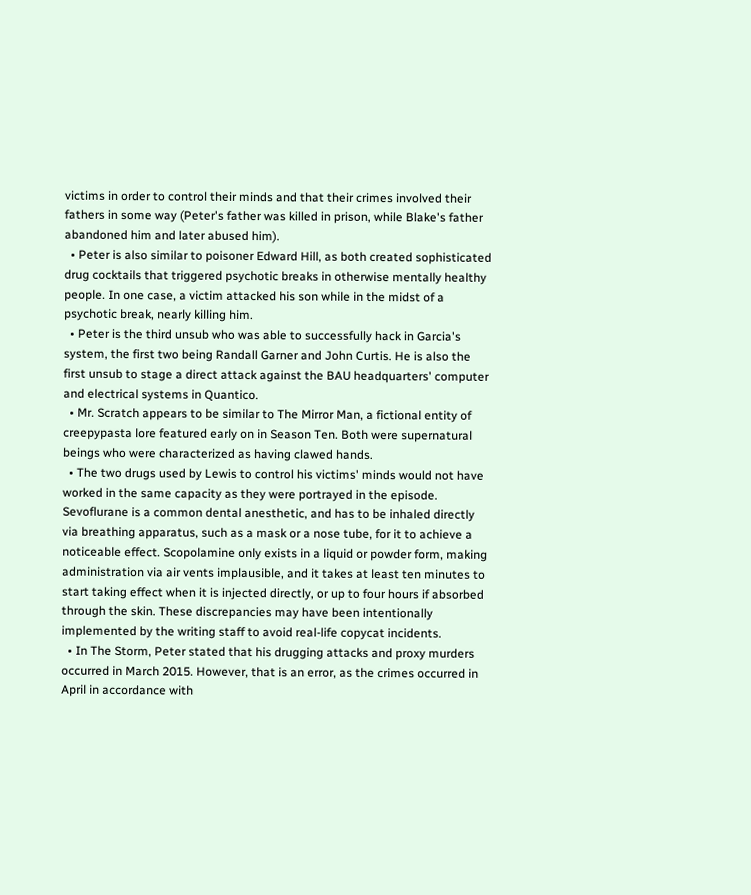victims in order to control their minds and that their crimes involved their fathers in some way (Peter's father was killed in prison, while Blake's father abandoned him and later abused him).
  • Peter is also similar to poisoner Edward Hill, as both created sophisticated drug cocktails that triggered psychotic breaks in otherwise mentally healthy people. In one case, a victim attacked his son while in the midst of a psychotic break, nearly killing him.
  • Peter is the third unsub who was able to successfully hack in Garcia's system, the first two being Randall Garner and John Curtis. He is also the first unsub to stage a direct attack against the BAU headquarters' computer and electrical systems in Quantico.
  • Mr. Scratch appears to be similar to The Mirror Man, a fictional entity of creepypasta lore featured early on in Season Ten. Both were supernatural beings who were characterized as having clawed hands.
  • The two drugs used by Lewis to control his victims' minds would not have worked in the same capacity as they were portrayed in the episode. Sevoflurane is a common dental anesthetic, and has to be inhaled directly via breathing apparatus, such as a mask or a nose tube, for it to achieve a noticeable effect. Scopolamine only exists in a liquid or powder form, making administration via air vents implausible, and it takes at least ten minutes to start taking effect when it is injected directly, or up to four hours if absorbed through the skin. These discrepancies may have been intentionally implemented by the writing staff to avoid real-life copycat incidents.
  • In The Storm, Peter stated that his drugging attacks and proxy murders occurred in March 2015. However, that is an error, as the crimes occurred in April in accordance with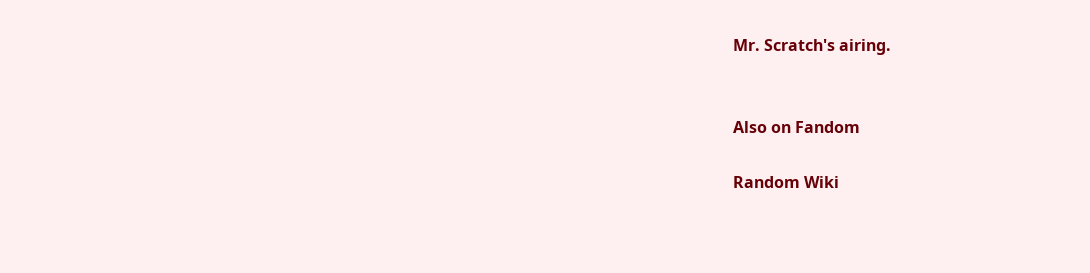Mr. Scratch's airing.


Also on Fandom

Random Wiki